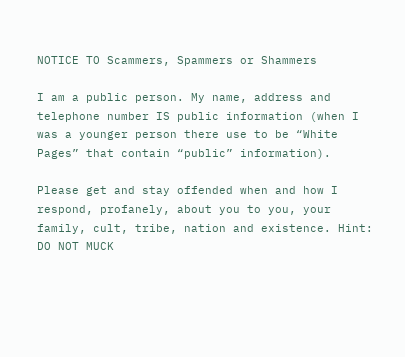NOTICE TO Scammers, Spammers or Shammers

I am a public person. My name, address and telephone number IS public information (when I was a younger person there use to be “White Pages” that contain “public” information).

Please get and stay offended when and how I respond, profanely, about you to you, your family, cult, tribe, nation and existence. Hint: DO NOT MUCK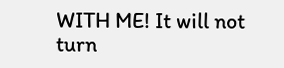WITH ME! It will not turn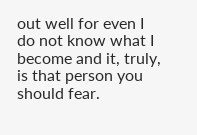out well for even I do not know what I become and it, truly, is that person you should fear.